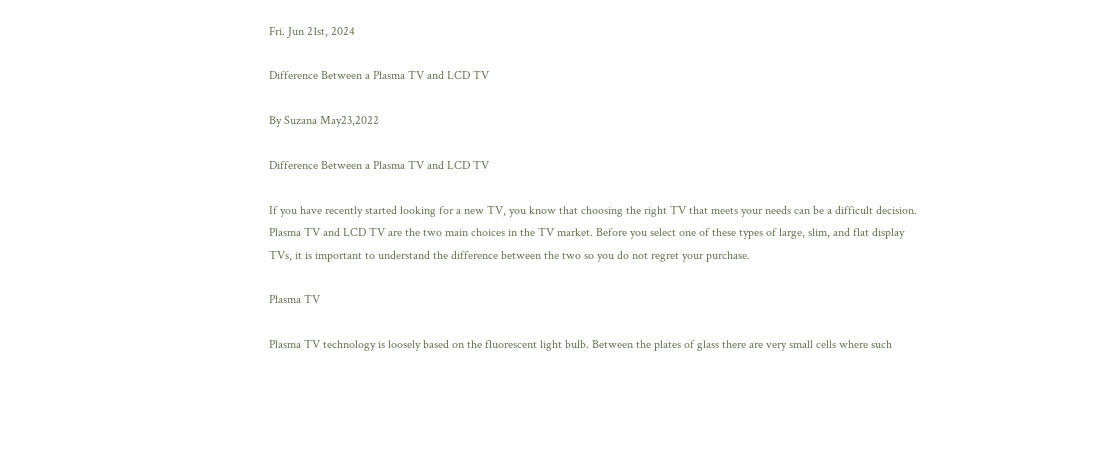Fri. Jun 21st, 2024

Difference Between a Plasma TV and LCD TV

By Suzana May23,2022

Difference Between a Plasma TV and LCD TV

If you have recently started looking for a new TV, you know that choosing the right TV that meets your needs can be a difficult decision. Plasma TV and LCD TV are the two main choices in the TV market. Before you select one of these types of large, slim, and flat display TVs, it is important to understand the difference between the two so you do not regret your purchase.

Plasma TV

Plasma TV technology is loosely based on the fluorescent light bulb. Between the plates of glass there are very small cells where such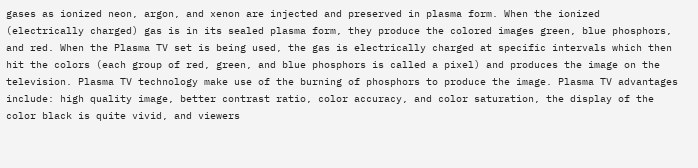gases as ionized neon, argon, and xenon are injected and preserved in plasma form. When the ionized (electrically charged) gas is in its sealed plasma form, they produce the colored images green, blue phosphors, and red. When the Plasma TV set is being used, the gas is electrically charged at specific intervals which then hit the colors (each group of red, green, and blue phosphors is called a pixel) and produces the image on the television. Plasma TV technology make use of the burning of phosphors to produce the image. Plasma TV advantages include: high quality image, better contrast ratio, color accuracy, and color saturation, the display of the color black is quite vivid, and viewers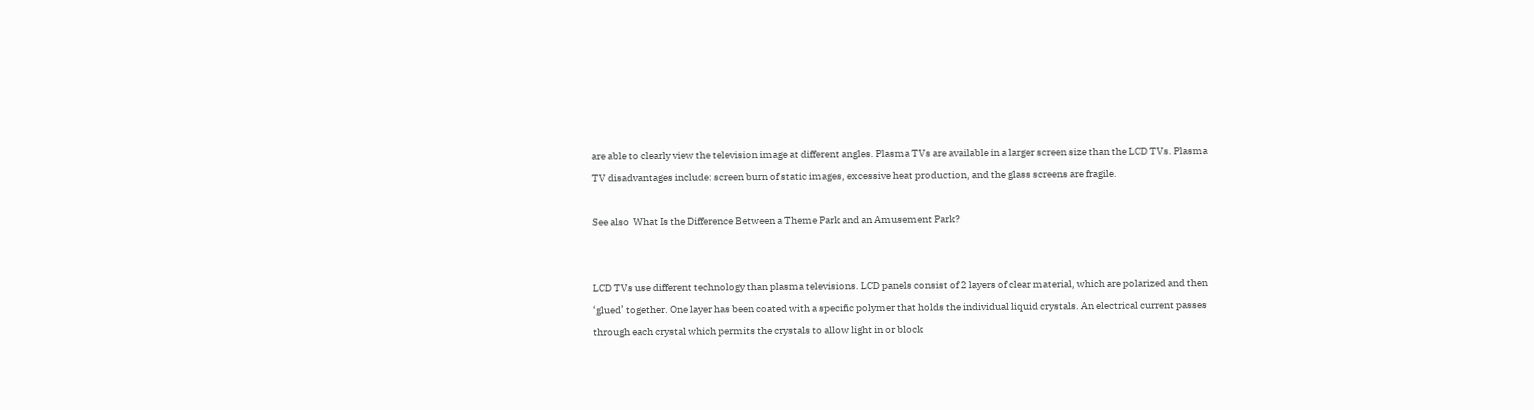are able to clearly view the television image at different angles. Plasma TVs are available in a larger screen size than the LCD TVs. Plasma TV disadvantages include: screen burn of static images, excessive heat production, and the glass screens are fragile.

See also  What Is the Difference Between a Theme Park and an Amusement Park?


LCD TVs use different technology than plasma televisions. LCD panels consist of 2 layers of clear material, which are polarized and then ‘glued’ together. One layer has been coated with a specific polymer that holds the individual liquid crystals. An electrical current passes through each crystal which permits the crystals to allow light in or block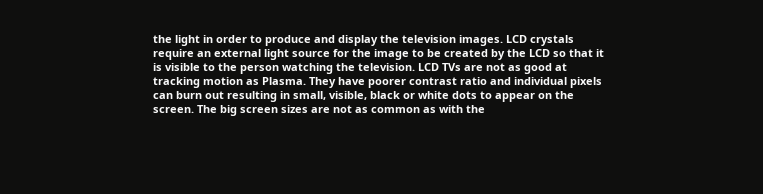the light in order to produce and display the television images. LCD crystals require an external light source for the image to be created by the LCD so that it is visible to the person watching the television. LCD TVs are not as good at tracking motion as Plasma. They have poorer contrast ratio and individual pixels can burn out resulting in small, visible, black or white dots to appear on the screen. The big screen sizes are not as common as with the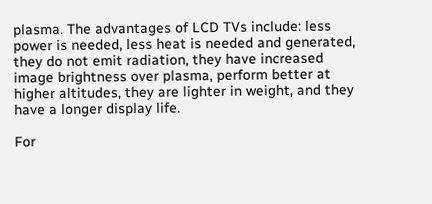plasma. The advantages of LCD TVs include: less power is needed, less heat is needed and generated, they do not emit radiation, they have increased image brightness over plasma, perform better at higher altitudes, they are lighter in weight, and they have a longer display life.

For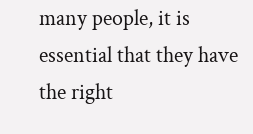many people, it is essential that they have the right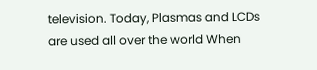television. Today, Plasmas and LCDs are used all over the world When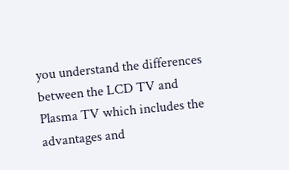you understand the differences between the LCD TV and Plasma TV which includes the advantages and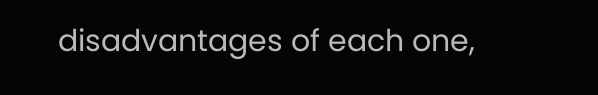disadvantages of each one,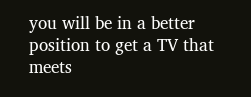you will be in a better position to get a TV that meets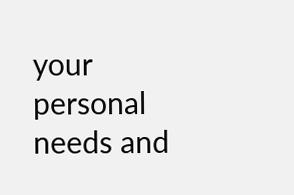your personal needs and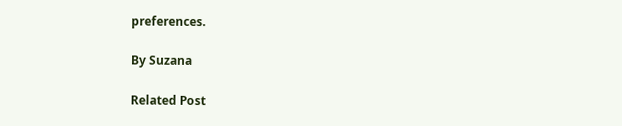preferences.

By Suzana

Related Post